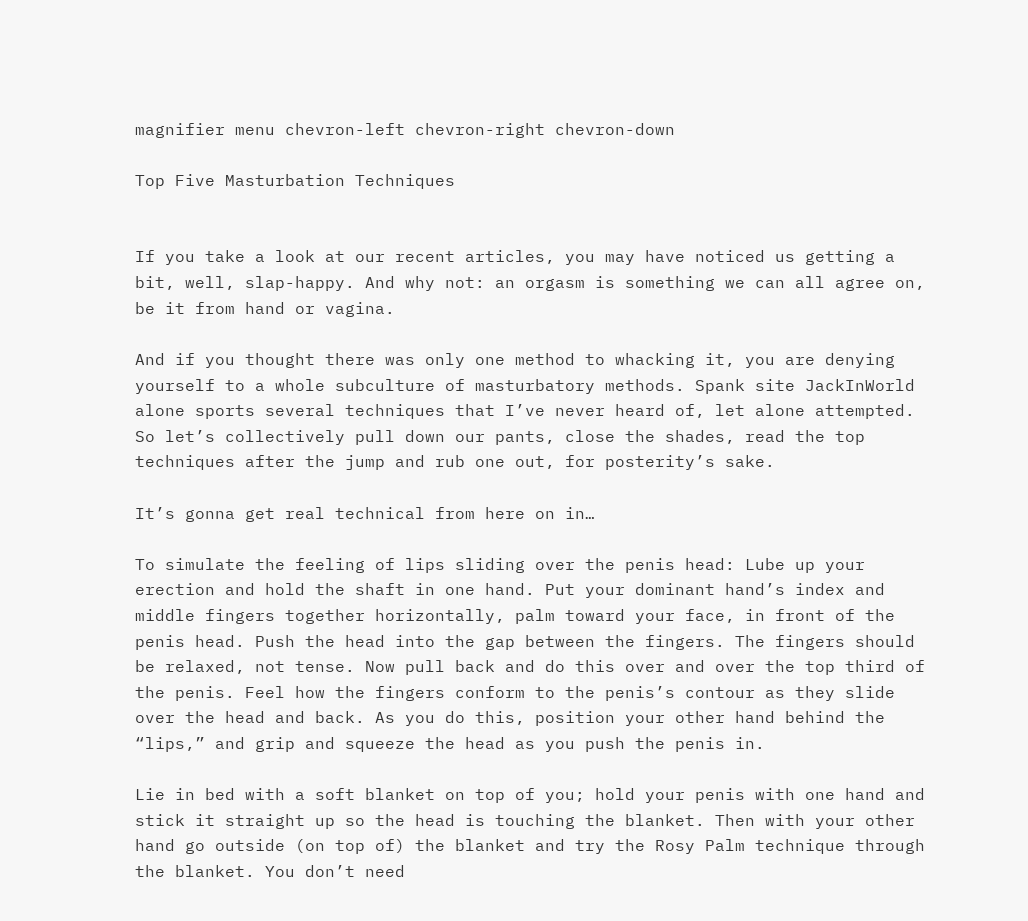magnifier menu chevron-left chevron-right chevron-down

Top Five Masturbation Techniques


If you take a look at our recent articles, you may have noticed us getting a bit, well, slap-happy. And why not: an orgasm is something we can all agree on, be it from hand or vagina.

And if you thought there was only one method to whacking it, you are denying yourself to a whole subculture of masturbatory methods. Spank site JackInWorld alone sports several techniques that I’ve never heard of, let alone attempted. So let’s collectively pull down our pants, close the shades, read the top techniques after the jump and rub one out, for posterity’s sake.

It’s gonna get real technical from here on in…

To simulate the feeling of lips sliding over the penis head: Lube up your erection and hold the shaft in one hand. Put your dominant hand’s index and middle fingers together horizontally, palm toward your face, in front of the penis head. Push the head into the gap between the fingers. The fingers should be relaxed, not tense. Now pull back and do this over and over the top third of the penis. Feel how the fingers conform to the penis’s contour as they slide over the head and back. As you do this, position your other hand behind the “lips,” and grip and squeeze the head as you push the penis in.

Lie in bed with a soft blanket on top of you; hold your penis with one hand and stick it straight up so the head is touching the blanket. Then with your other hand go outside (on top of) the blanket and try the Rosy Palm technique through the blanket. You don’t need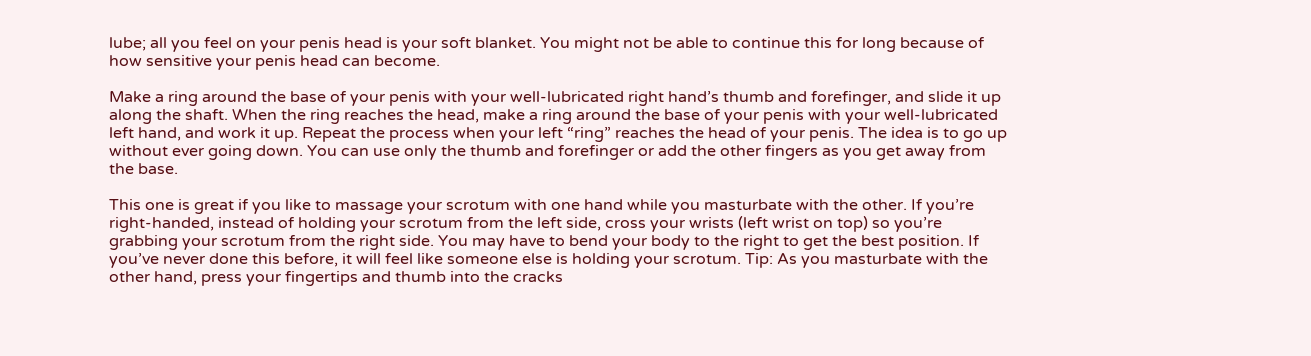lube; all you feel on your penis head is your soft blanket. You might not be able to continue this for long because of how sensitive your penis head can become.

Make a ring around the base of your penis with your well-lubricated right hand’s thumb and forefinger, and slide it up along the shaft. When the ring reaches the head, make a ring around the base of your penis with your well-lubricated left hand, and work it up. Repeat the process when your left “ring” reaches the head of your penis. The idea is to go up without ever going down. You can use only the thumb and forefinger or add the other fingers as you get away from the base.

This one is great if you like to massage your scrotum with one hand while you masturbate with the other. If you’re right-handed, instead of holding your scrotum from the left side, cross your wrists (left wrist on top) so you’re grabbing your scrotum from the right side. You may have to bend your body to the right to get the best position. If you’ve never done this before, it will feel like someone else is holding your scrotum. Tip: As you masturbate with the other hand, press your fingertips and thumb into the cracks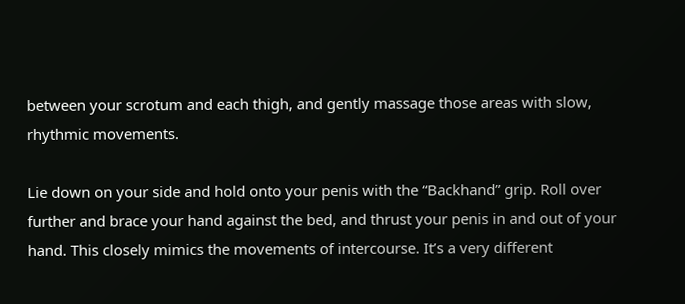between your scrotum and each thigh, and gently massage those areas with slow, rhythmic movements.

Lie down on your side and hold onto your penis with the “Backhand” grip. Roll over further and brace your hand against the bed, and thrust your penis in and out of your hand. This closely mimics the movements of intercourse. It’s a very different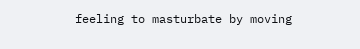feeling to masturbate by moving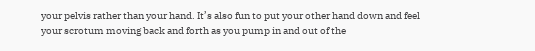your pelvis rather than your hand. It’s also fun to put your other hand down and feel your scrotum moving back and forth as you pump in and out of the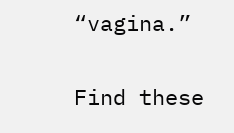“vagina.”

Find these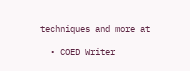techniques and more at

  • COED Writer